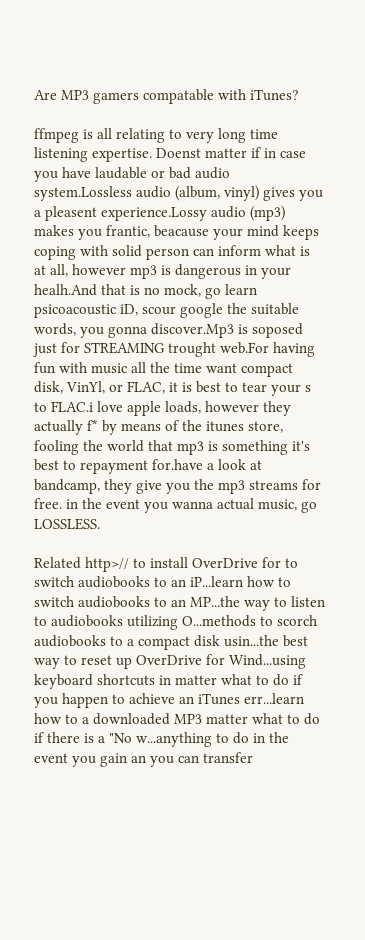Are MP3 gamers compatable with iTunes?

ffmpeg is all relating to very long time listening expertise. Doenst matter if in case you have laudable or bad audio system.Lossless audio (album, vinyl) gives you a pleasent experience.Lossy audio (mp3) makes you frantic, beacause your mind keeps coping with solid person can inform what is at all, however mp3 is dangerous in your healh.And that is no mock, go learn psicoacoustic iD, scour google the suitable words, you gonna discover.Mp3 is soposed just for STREAMING trought web.For having fun with music all the time want compact disk, VinYl, or FLAC, it is best to tear your s to FLAC.i love apple loads, however they actually f* by means of the itunes store, fooling the world that mp3 is something it's best to repayment for.have a look at bandcamp, they give you the mp3 streams for free. in the event you wanna actual music, go LOSSLESS.

Related http>// to install OverDrive for to switch audiobooks to an iP...learn how to switch audiobooks to an MP...the way to listen to audiobooks utilizing O...methods to scorch audiobooks to a compact disk usin...the best way to reset up OverDrive for Wind...using keyboard shortcuts in matter what to do if you happen to achieve an iTunes err...learn how to a downloaded MP3 matter what to do if there is a "No w...anything to do in the event you gain an you can transfer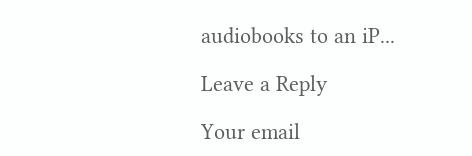audiobooks to an iP...

Leave a Reply

Your email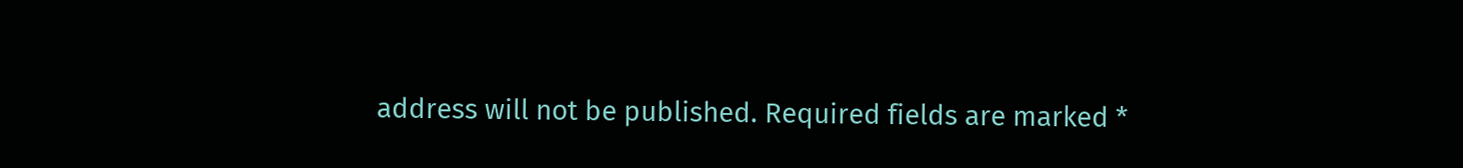address will not be published. Required fields are marked *